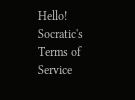Hello! Socratic's Terms of Service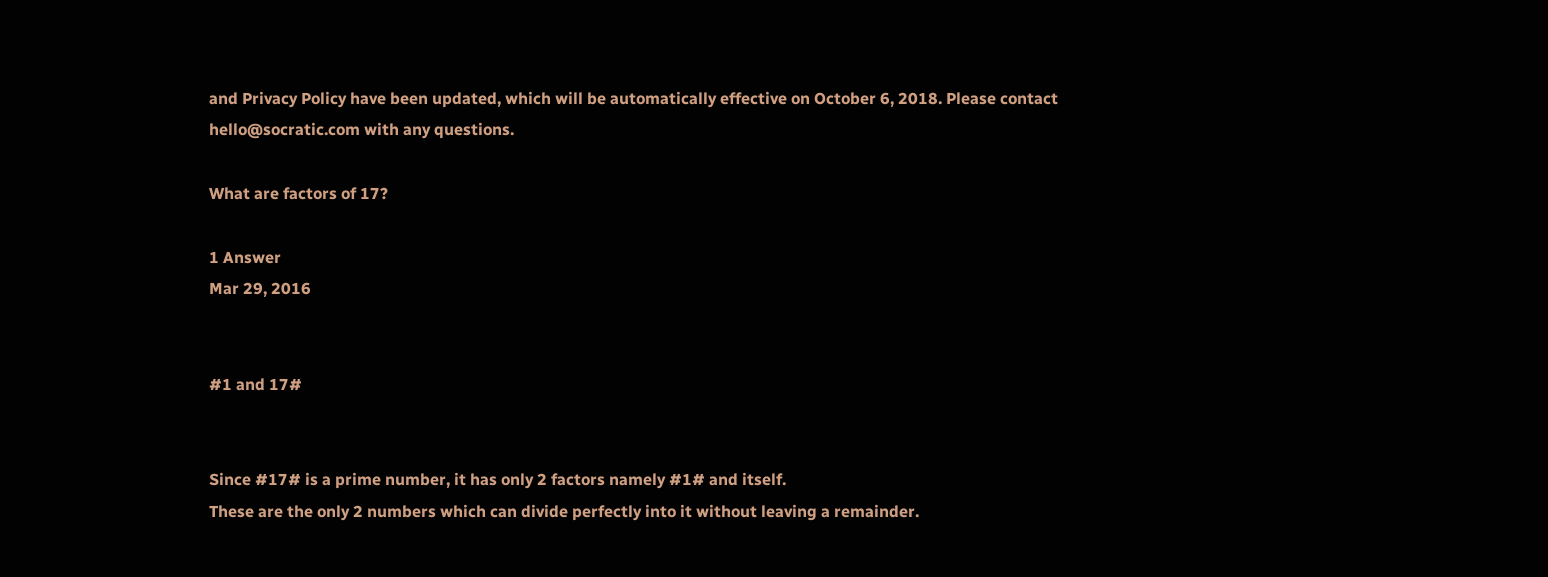and Privacy Policy have been updated, which will be automatically effective on October 6, 2018. Please contact hello@socratic.com with any questions.

What are factors of 17?

1 Answer
Mar 29, 2016


#1 and 17#


Since #17# is a prime number, it has only 2 factors namely #1# and itself.
These are the only 2 numbers which can divide perfectly into it without leaving a remainder.